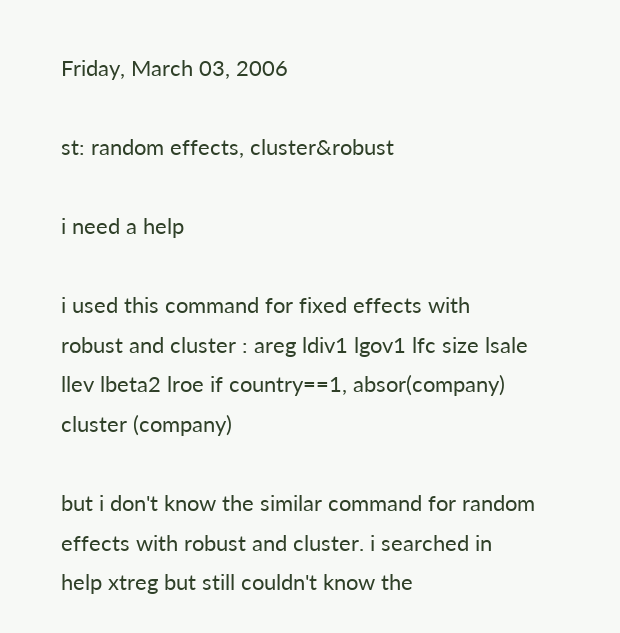Friday, March 03, 2006

st: random effects, cluster&robust

i need a help

i used this command for fixed effects with robust and cluster : areg ldiv1 lgov1 lfc size lsale llev lbeta2 lroe if country==1, absor(company) cluster (company)

but i don't know the similar command for random effects with robust and cluster. i searched in help xtreg but still couldn't know the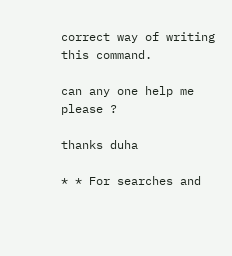correct way of writing this command.

can any one help me please ?

thanks duha

* * For searches and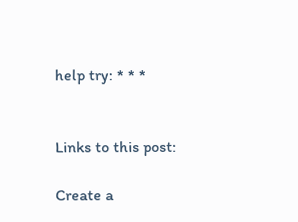help try: * * *


Links to this post:

Create a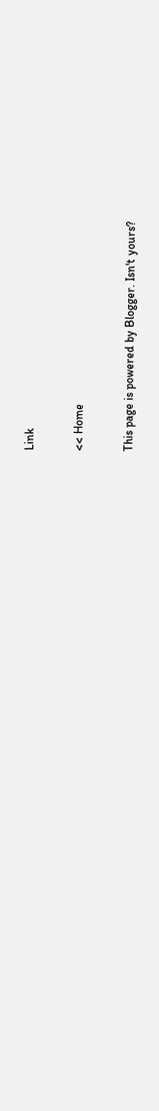Link

<< Home

This page is powered by Blogger. Isn't yours?